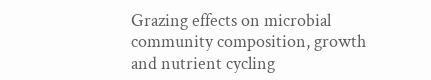Grazing effects on microbial community composition, growth and nutrient cycling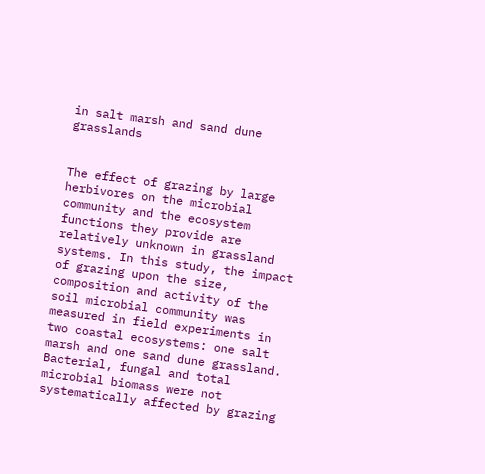in salt marsh and sand dune grasslands


The effect of grazing by large herbivores on the microbial community and the ecosystem functions they provide are relatively unknown in grassland systems. In this study, the impact of grazing upon the size, composition and activity of the soil microbial community was measured in field experiments in two coastal ecosystems: one salt marsh and one sand dune grassland. Bacterial, fungal and total microbial biomass were not systematically affected by grazing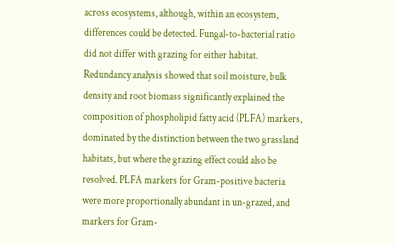across ecosystems, although, within an ecosystem, differences could be detected. Fungal-to-bacterial ratio did not differ with grazing for either habitat. Redundancy analysis showed that soil moisture, bulk density and root biomass significantly explained the composition of phospholipid fatty acid (PLFA) markers, dominated by the distinction between the two grassland habitats, but where the grazing effect could also be resolved. PLFA markers for Gram-positive bacteria were more proportionally abundant in un-grazed, and markers for Gram-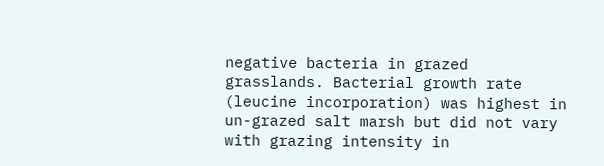negative bacteria in grazed grasslands. Bacterial growth rate (leucine incorporation) was highest in un-grazed salt marsh but did not vary with grazing intensity in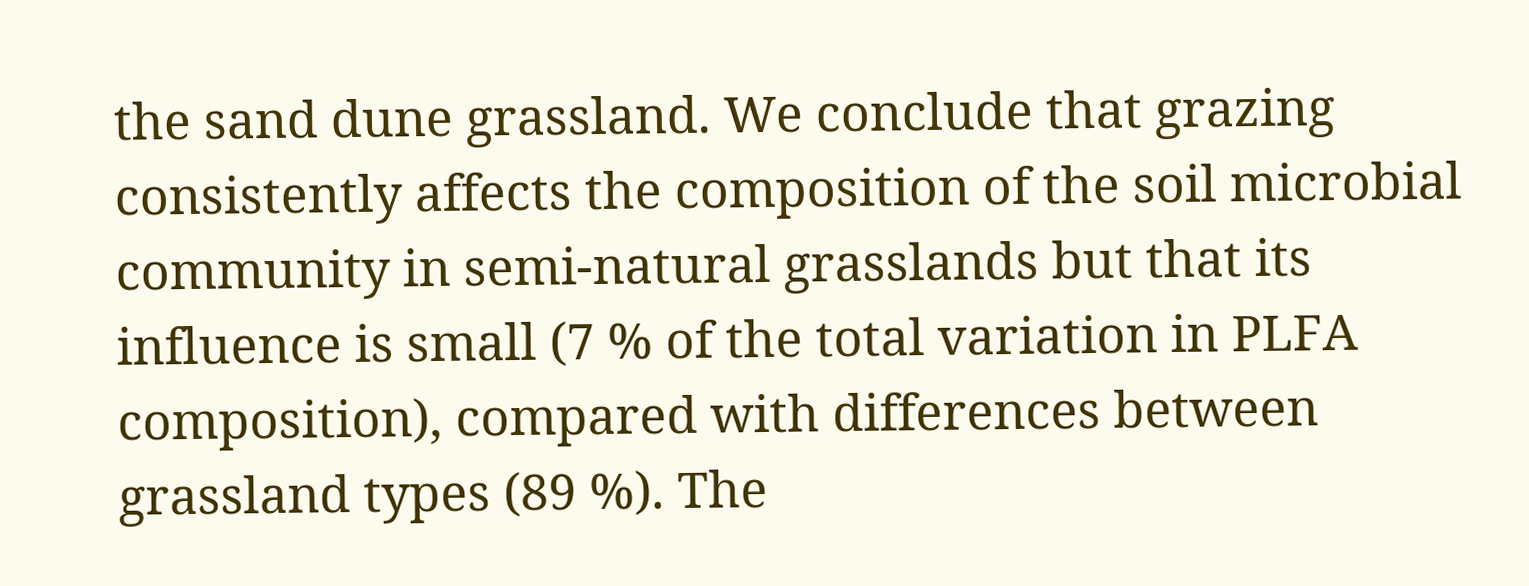the sand dune grassland. We conclude that grazing consistently affects the composition of the soil microbial community in semi-natural grasslands but that its influence is small (7 % of the total variation in PLFA composition), compared with differences between grassland types (89 %). The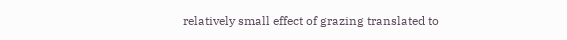relatively small effect of grazing translated to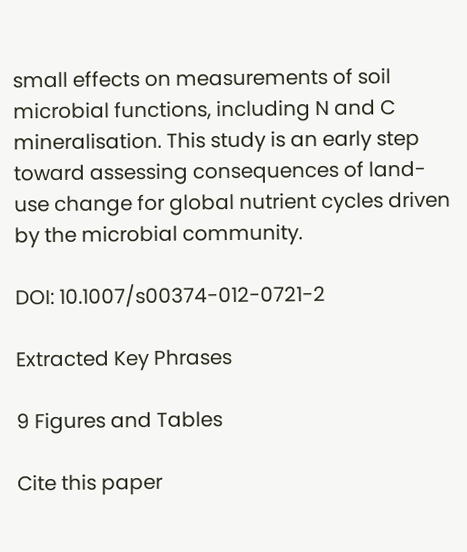small effects on measurements of soil microbial functions, including N and C mineralisation. This study is an early step toward assessing consequences of land-use change for global nutrient cycles driven by the microbial community.

DOI: 10.1007/s00374-012-0721-2

Extracted Key Phrases

9 Figures and Tables

Cite this paper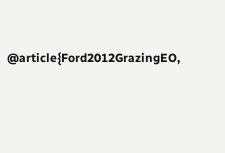@article{Ford2012GrazingEO,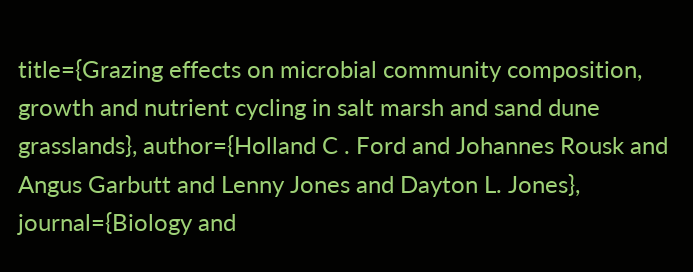title={Grazing effects on microbial community composition, growth and nutrient cycling in salt marsh and sand dune grasslands}, author={Holland C . Ford and Johannes Rousk and Angus Garbutt and Lenny Jones and Dayton L. Jones}, journal={Biology and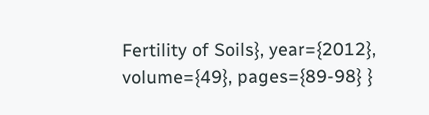Fertility of Soils}, year={2012}, volume={49}, pages={89-98} }